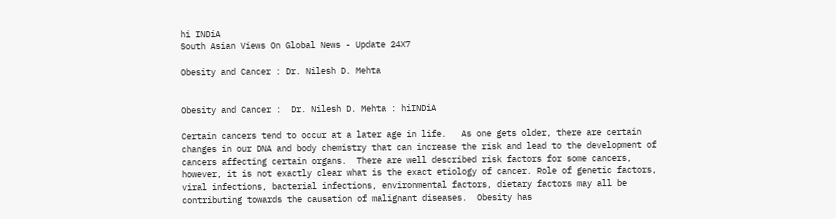hi INDiA
South Asian Views On Global News - Update 24X7

Obesity and Cancer : Dr. Nilesh D. Mehta


Obesity and Cancer :  Dr. Nilesh D. Mehta : hiINDiA

Certain cancers tend to occur at a later age in life.   As one gets older, there are certain changes in our DNA and body chemistry that can increase the risk and lead to the development of cancers affecting certain organs.  There are well described risk factors for some cancers, however, it is not exactly clear what is the exact etiology of cancer. Role of genetic factors, viral infections, bacterial infections, environmental factors, dietary factors may all be contributing towards the causation of malignant diseases.  Obesity has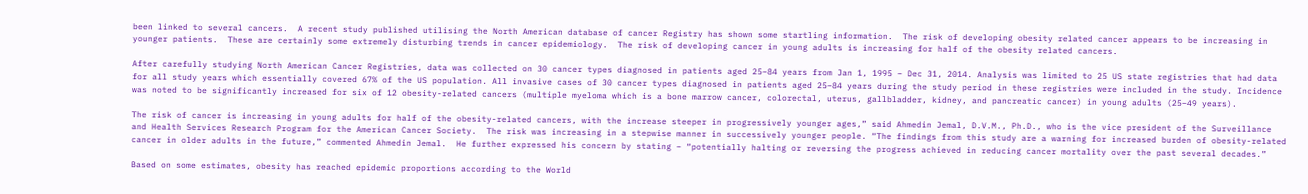been linked to several cancers.  A recent study published utilising the North American database of cancer Registry has shown some startling information.  The risk of developing obesity related cancer appears to be increasing in younger patients.  These are certainly some extremely disturbing trends in cancer epidemiology.  The risk of developing cancer in young adults is increasing for half of the obesity related cancers.

After carefully studying North American Cancer Registries, data was collected on 30 cancer types diagnosed in patients aged 25–84 years from Jan 1, 1995 – Dec 31, 2014. Analysis was limited to 25 US state registries that had data for all study years which essentially covered 67% of the US population. All invasive cases of 30 cancer types diagnosed in patients aged 25–84 years during the study period in these registries were included in the study. Incidence was noted to be significantly increased for six of 12 obesity-related cancers (multiple myeloma which is a bone marrow cancer, colorectal, uterus, gallbladder, kidney, and pancreatic cancer) in young adults (25–49 years).

The risk of cancer is increasing in young adults for half of the obesity-related cancers, with the increase steeper in progressively younger ages,” said Ahmedin Jemal, D.V.M., Ph.D., who is the vice president of the Surveillance and Health Services Research Program for the American Cancer Society.  The risk was increasing in a stepwise manner in successively younger people. “The findings from this study are a warning for increased burden of obesity-related cancer in older adults in the future,” commented Ahmedin Jemal.  He further expressed his concern by stating – “potentially halting or reversing the progress achieved in reducing cancer mortality over the past several decades.”

Based on some estimates, obesity has reached epidemic proportions according to the World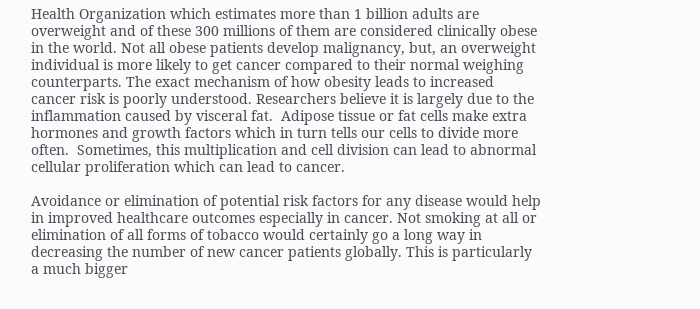Health Organization which estimates more than 1 billion adults are overweight and of these 300 millions of them are considered clinically obese in the world. Not all obese patients develop malignancy, but, an overweight individual is more likely to get cancer compared to their normal weighing counterparts. The exact mechanism of how obesity leads to increased cancer risk is poorly understood. Researchers believe it is largely due to the inflammation caused by visceral fat.  Adipose tissue or fat cells make extra hormones and growth factors which in turn tells our cells to divide more often.  Sometimes, this multiplication and cell division can lead to abnormal cellular proliferation which can lead to cancer.

Avoidance or elimination of potential risk factors for any disease would help in improved healthcare outcomes especially in cancer. Not smoking at all or elimination of all forms of tobacco would certainly go a long way in decreasing the number of new cancer patients globally. This is particularly a much bigger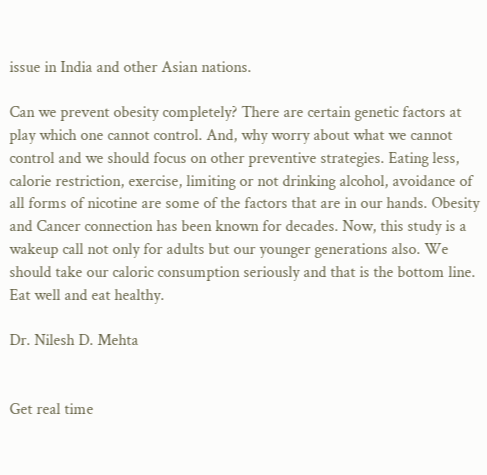issue in India and other Asian nations.

Can we prevent obesity completely? There are certain genetic factors at play which one cannot control. And, why worry about what we cannot control and we should focus on other preventive strategies. Eating less, calorie restriction, exercise, limiting or not drinking alcohol, avoidance of all forms of nicotine are some of the factors that are in our hands. Obesity and Cancer connection has been known for decades. Now, this study is a wakeup call not only for adults but our younger generations also. We should take our caloric consumption seriously and that is the bottom line. Eat well and eat healthy.

Dr. Nilesh D. Mehta


Get real time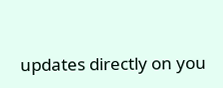updates directly on you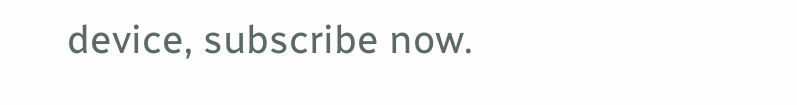device, subscribe now.